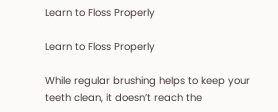Learn to Floss Properly

Learn to Floss Properly

While regular brushing helps to keep your teeth clean, it doesn’t reach the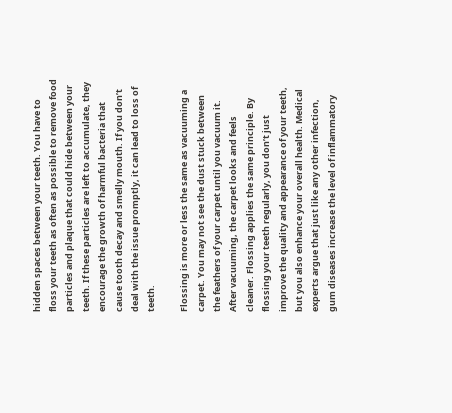hidden spaces between your teeth. You have to floss your teeth as often as possible to remove food particles and plaque that could hide between your teeth. If these particles are left to accumulate, they encourage the growth of harmful bacteria that cause tooth decay and smelly mouth. If you don’t deal with the issue promptly, it can lead to loss of teeth.

Flossing is more or less the same as vacuuming a carpet. You may not see the dust stuck between the feathers of your carpet until you vacuum it. After vacuuming, the carpet looks and feels cleaner. Flossing applies the same principle. By flossing your teeth regularly, you don’t just improve the quality and appearance of your teeth, but you also enhance your overall health. Medical experts argue that just like any other infection, gum diseases increase the level of inflammatory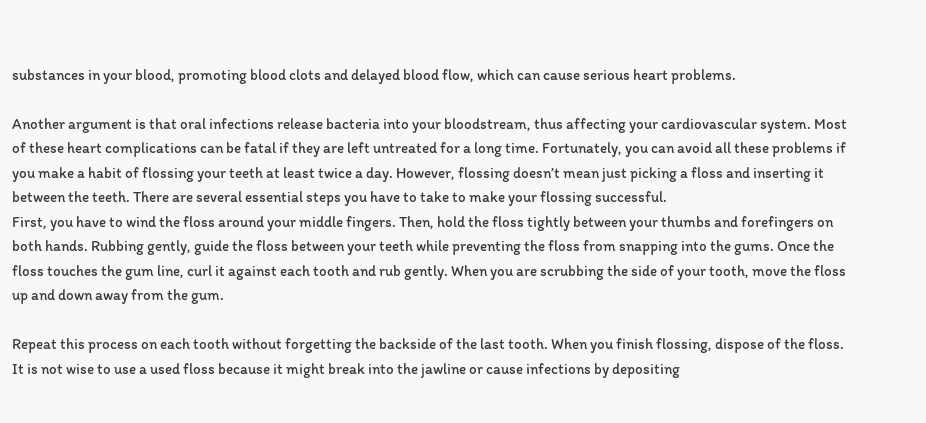substances in your blood, promoting blood clots and delayed blood flow, which can cause serious heart problems.

Another argument is that oral infections release bacteria into your bloodstream, thus affecting your cardiovascular system. Most of these heart complications can be fatal if they are left untreated for a long time. Fortunately, you can avoid all these problems if you make a habit of flossing your teeth at least twice a day. However, flossing doesn’t mean just picking a floss and inserting it between the teeth. There are several essential steps you have to take to make your flossing successful.
First, you have to wind the floss around your middle fingers. Then, hold the floss tightly between your thumbs and forefingers on both hands. Rubbing gently, guide the floss between your teeth while preventing the floss from snapping into the gums. Once the floss touches the gum line, curl it against each tooth and rub gently. When you are scrubbing the side of your tooth, move the floss up and down away from the gum.

Repeat this process on each tooth without forgetting the backside of the last tooth. When you finish flossing, dispose of the floss. It is not wise to use a used floss because it might break into the jawline or cause infections by depositing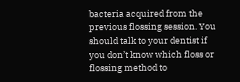bacteria acquired from the previous flossing session. You should talk to your dentist if you don’t know which floss or flossing method to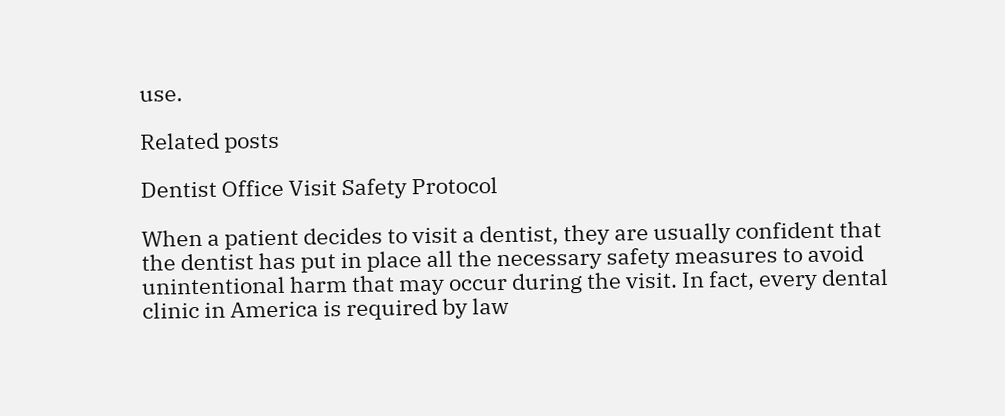use.

Related posts

Dentist Office Visit Safety Protocol

When a patient decides to visit a dentist, they are usually confident that the dentist has put in place all the necessary safety measures to avoid unintentional harm that may occur during the visit. In fact, every dental clinic in America is required by law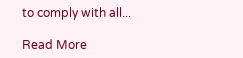to comply with all...

Read More